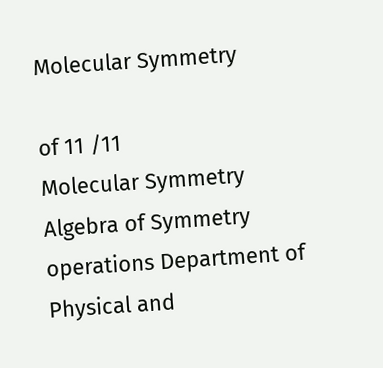Molecular Symmetry

of 11 /11
Molecular Symmetry Algebra of Symmetry operations Department of Physical and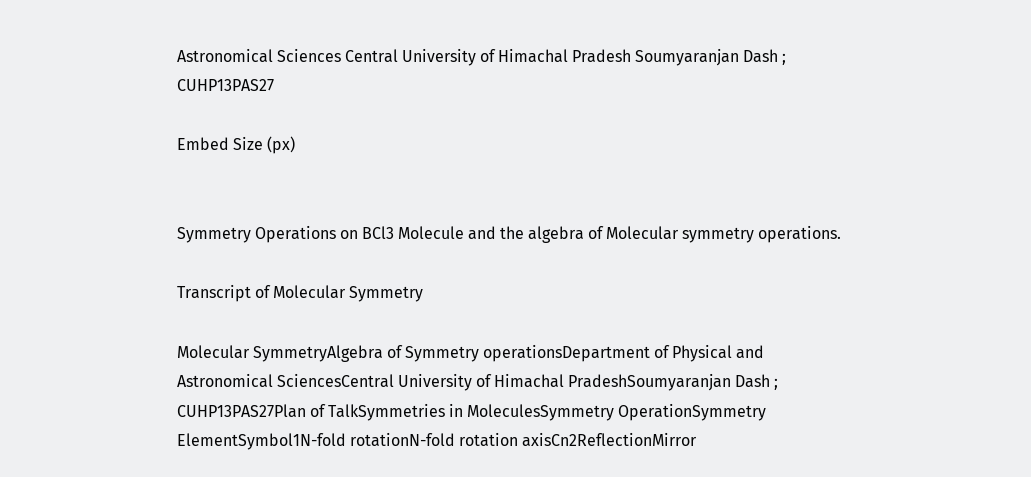Astronomical Sciences Central University of Himachal Pradesh Soumyaranjan Dash ; CUHP13PAS27

Embed Size (px)


Symmetry Operations on BCl3 Molecule and the algebra of Molecular symmetry operations.

Transcript of Molecular Symmetry

Molecular SymmetryAlgebra of Symmetry operationsDepartment of Physical and Astronomical SciencesCentral University of Himachal PradeshSoumyaranjan Dash ; CUHP13PAS27Plan of TalkSymmetries in MoleculesSymmetry OperationSymmetry ElementSymbol1N-fold rotationN-fold rotation axisCn2ReflectionMirror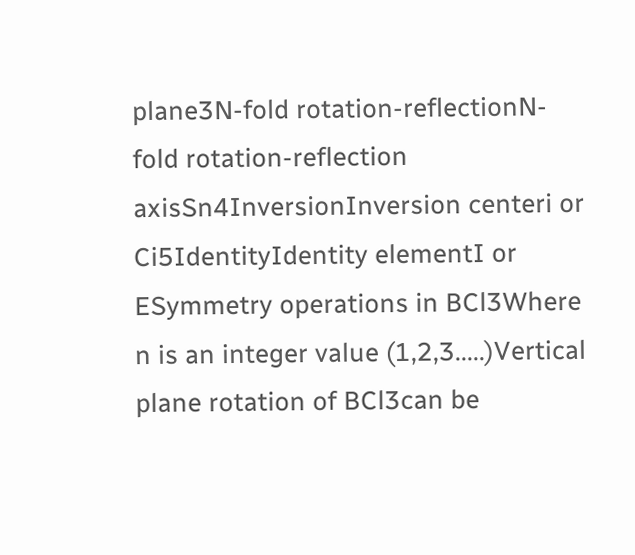plane3N-fold rotation-reflectionN-fold rotation-reflection axisSn4InversionInversion centeri or Ci5IdentityIdentity elementI or ESymmetry operations in BCl3Where n is an integer value (1,2,3.....)Vertical plane rotation of BCl3can be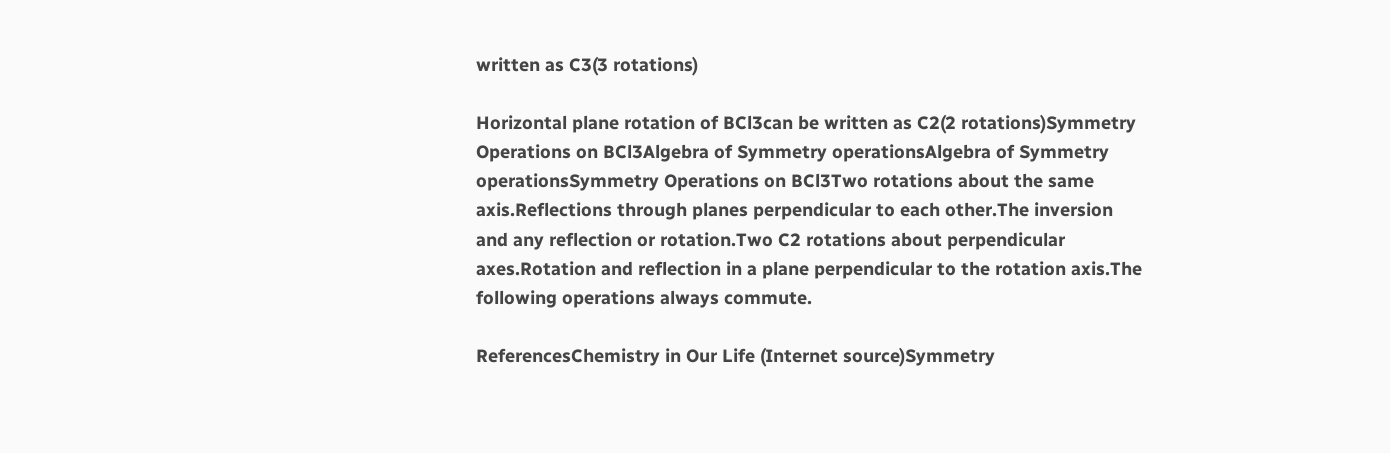written as C3(3 rotations)

Horizontal plane rotation of BCl3can be written as C2(2 rotations)Symmetry Operations on BCl3Algebra of Symmetry operationsAlgebra of Symmetry operationsSymmetry Operations on BCl3Two rotations about the same axis.Reflections through planes perpendicular to each other.The inversion and any reflection or rotation.Two C2 rotations about perpendicular axes.Rotation and reflection in a plane perpendicular to the rotation axis.The following operations always commute.

ReferencesChemistry in Our Life (Internet source)Symmetry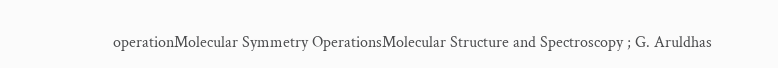operationMolecular Symmetry OperationsMolecular Structure and Spectroscopy ; G. Aruldhas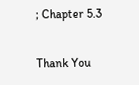; Chapter 5.3

Thank You